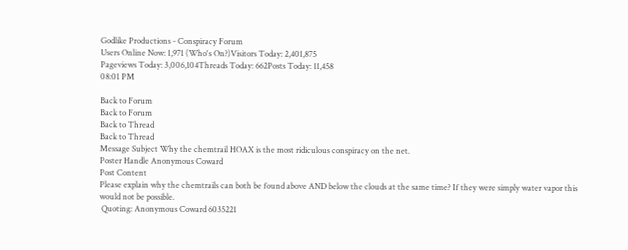Godlike Productions - Conspiracy Forum
Users Online Now: 1,971 (Who's On?)Visitors Today: 2,401,875
Pageviews Today: 3,006,104Threads Today: 662Posts Today: 11,458
08:01 PM

Back to Forum
Back to Forum
Back to Thread
Back to Thread
Message Subject Why the chemtrail HOAX is the most ridiculous conspiracy on the net.
Poster Handle Anonymous Coward
Post Content
Please explain why the chemtrails can both be found above AND below the clouds at the same time? If they were simply water vapor this would not be possible.
 Quoting: Anonymous Coward 6035221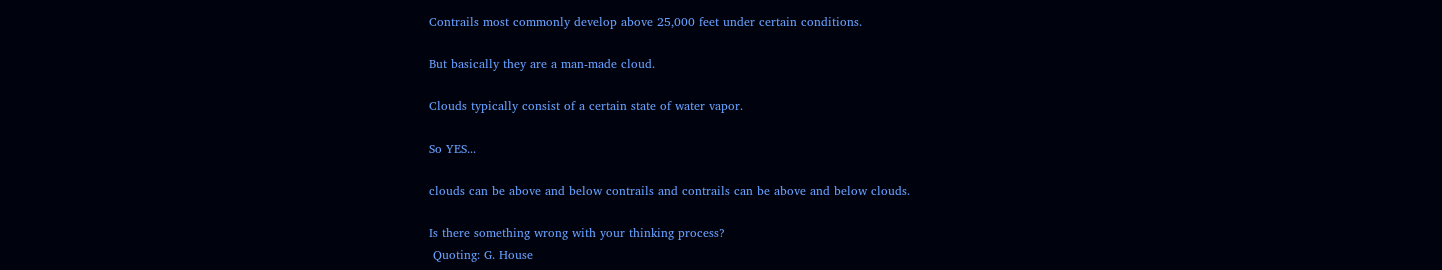Contrails most commonly develop above 25,000 feet under certain conditions.

But basically they are a man-made cloud.

Clouds typically consist of a certain state of water vapor.

So YES...

clouds can be above and below contrails and contrails can be above and below clouds.

Is there something wrong with your thinking process?
 Quoting: G. House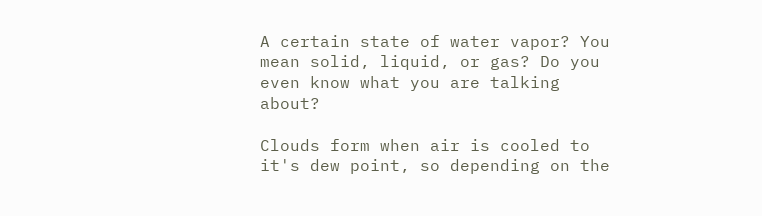A certain state of water vapor? You mean solid, liquid, or gas? Do you even know what you are talking about?

Clouds form when air is cooled to it's dew point, so depending on the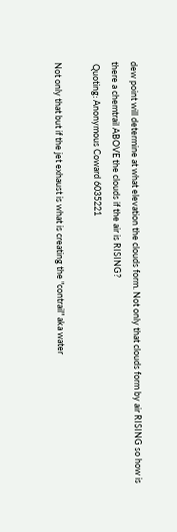dew point will determine at what elevation the clouds form. Not only that clouds form by air RISING so how is there a chemtrail ABOVE the clouds if the air is RISING?
 Quoting: Anonymous Coward 6035221

Not only that but if the jet exhaust is what is creating the "contrail" aka water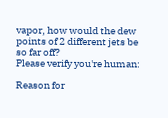vapor, how would the dew points of 2 different jets be so far off?
Please verify you're human:

Reason for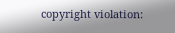copyright violation: